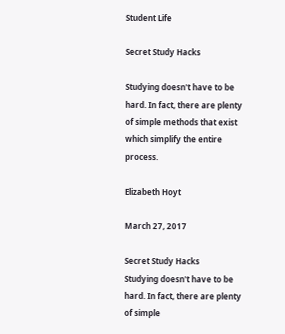Student Life

Secret Study Hacks

Studying doesn't have to be hard. In fact, there are plenty of simple methods that exist which simplify the entire process.

Elizabeth Hoyt

March 27, 2017

Secret Study Hacks
Studying doesn't have to be hard. In fact, there are plenty of simple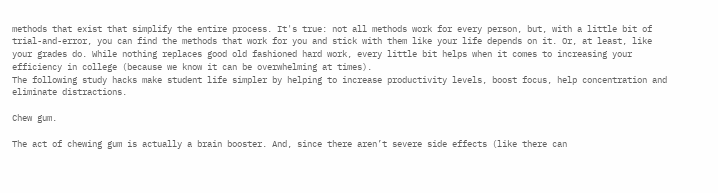methods that exist that simplify the entire process. It's true: not all methods work for every person, but, with a little bit of trial-and-error, you can find the methods that work for you and stick with them like your life depends on it. Or, at least, like your grades do. While nothing replaces good old fashioned hard work, every little bit helps when it comes to increasing your efficiency in college (because we know it can be overwhelming at times).
The following study hacks make student life simpler by helping to increase productivity levels, boost focus, help concentration and eliminate distractions.

Chew gum.

The act of chewing gum is actually a brain booster. And, since there aren’t severe side effects (like there can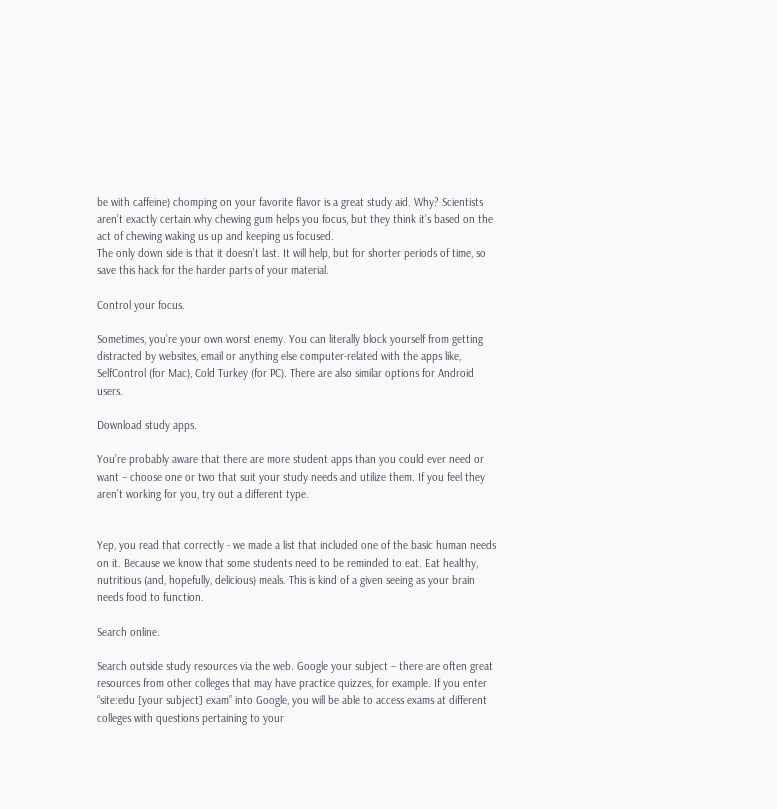be with caffeine) chomping on your favorite flavor is a great study aid. Why? Scientists aren’t exactly certain why chewing gum helps you focus, but they think it’s based on the act of chewing waking us up and keeping us focused.
The only down side is that it doesn’t last. It will help, but for shorter periods of time, so save this hack for the harder parts of your material.

Control your focus.

Sometimes, you’re your own worst enemy. You can literally block yourself from getting distracted by websites, email or anything else computer-related with the apps like, SelfControl (for Mac), Cold Turkey (for PC). There are also similar options for Android users.

Download study apps.

You’re probably aware that there are more student apps than you could ever need or want – choose one or two that suit your study needs and utilize them. If you feel they aren’t working for you, try out a different type.


Yep, you read that correctly - we made a list that included one of the basic human needs on it. Because we know that some students need to be reminded to eat. Eat healthy, nutritious (and, hopefully, delicious) meals. This is kind of a given seeing as your brain needs food to function.

Search online.

Search outside study resources via the web. Google your subject – there are often great resources from other colleges that may have practice quizzes, for example. If you enter “site:edu [your subject] exam” into Google, you will be able to access exams at different colleges with questions pertaining to your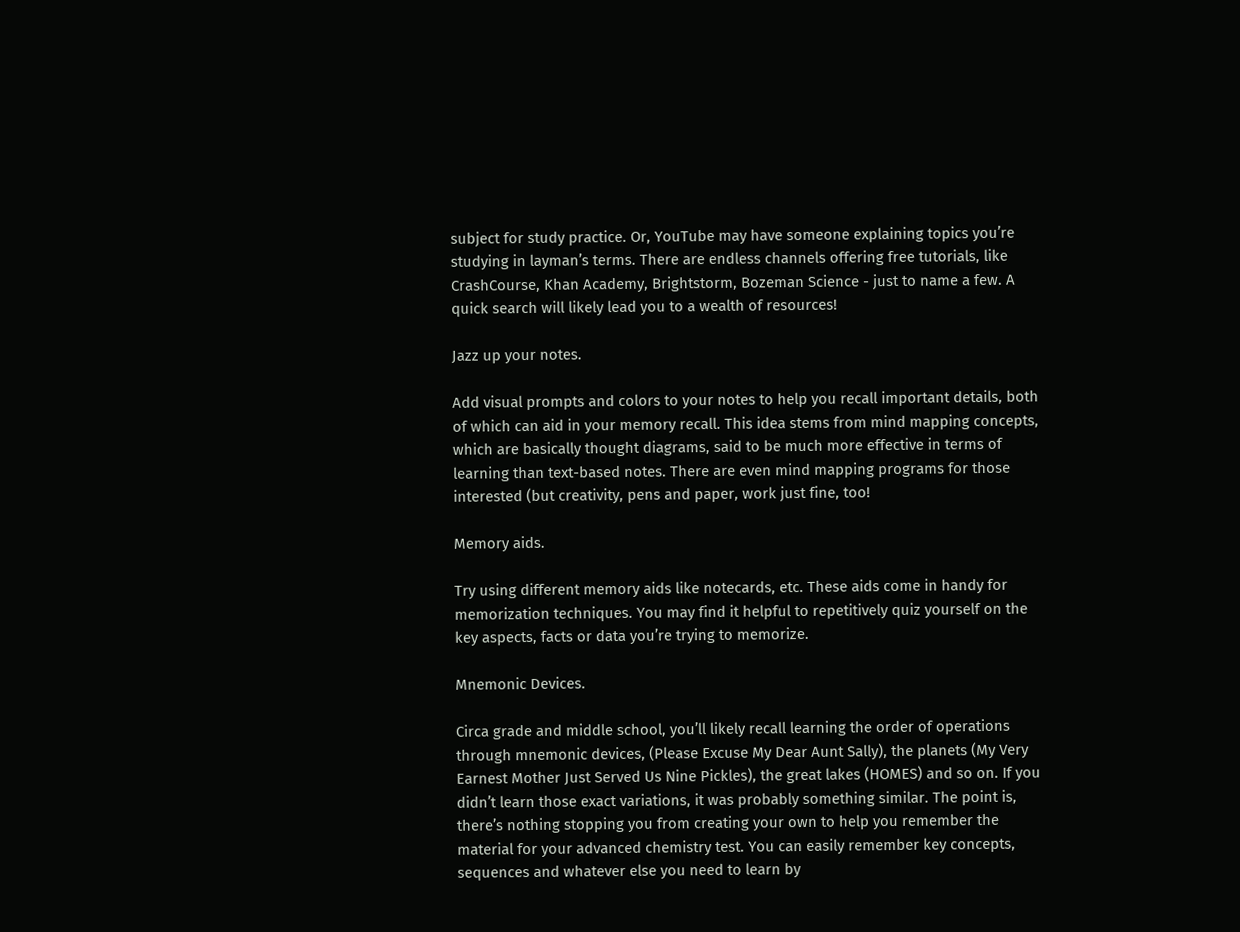subject for study practice. Or, YouTube may have someone explaining topics you’re studying in layman’s terms. There are endless channels offering free tutorials, like CrashCourse, Khan Academy, Brightstorm, Bozeman Science - just to name a few. A quick search will likely lead you to a wealth of resources!

Jazz up your notes.

Add visual prompts and colors to your notes to help you recall important details, both of which can aid in your memory recall. This idea stems from mind mapping concepts, which are basically thought diagrams, said to be much more effective in terms of learning than text-based notes. There are even mind mapping programs for those interested (but creativity, pens and paper, work just fine, too!

Memory aids.

Try using different memory aids like notecards, etc. These aids come in handy for memorization techniques. You may find it helpful to repetitively quiz yourself on the key aspects, facts or data you’re trying to memorize.

Mnemonic Devices.

Circa grade and middle school, you’ll likely recall learning the order of operations through mnemonic devices, (Please Excuse My Dear Aunt Sally), the planets (My Very Earnest Mother Just Served Us Nine Pickles), the great lakes (HOMES) and so on. If you didn’t learn those exact variations, it was probably something similar. The point is, there’s nothing stopping you from creating your own to help you remember the material for your advanced chemistry test. You can easily remember key concepts, sequences and whatever else you need to learn by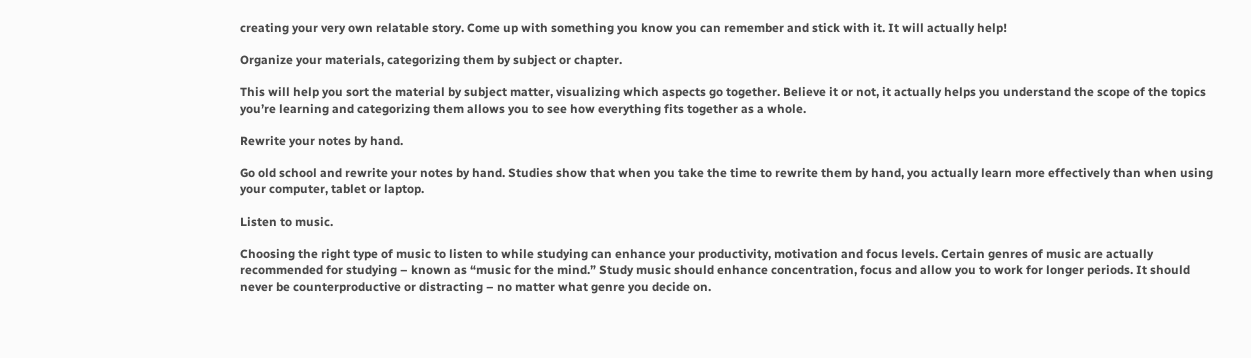creating your very own relatable story. Come up with something you know you can remember and stick with it. It will actually help!

Organize your materials, categorizing them by subject or chapter.

This will help you sort the material by subject matter, visualizing which aspects go together. Believe it or not, it actually helps you understand the scope of the topics you’re learning and categorizing them allows you to see how everything fits together as a whole.

Rewrite your notes by hand.

Go old school and rewrite your notes by hand. Studies show that when you take the time to rewrite them by hand, you actually learn more effectively than when using your computer, tablet or laptop.

Listen to music.

Choosing the right type of music to listen to while studying can enhance your productivity, motivation and focus levels. Certain genres of music are actually recommended for studying – known as “music for the mind.” Study music should enhance concentration, focus and allow you to work for longer periods. It should never be counterproductive or distracting – no matter what genre you decide on.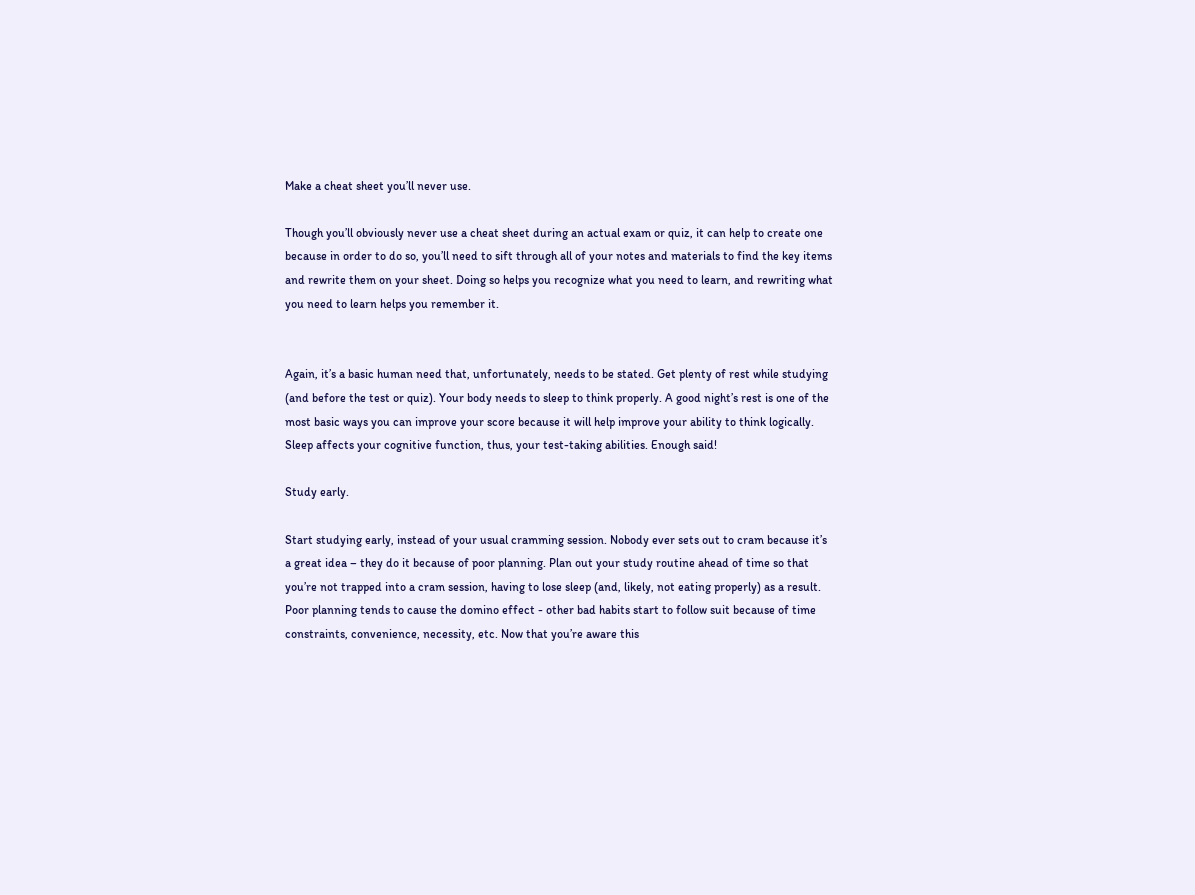Make a cheat sheet you’ll never use.

Though you’ll obviously never use a cheat sheet during an actual exam or quiz, it can help to create one because in order to do so, you’ll need to sift through all of your notes and materials to find the key items and rewrite them on your sheet. Doing so helps you recognize what you need to learn, and rewriting what you need to learn helps you remember it.


Again, it’s a basic human need that, unfortunately, needs to be stated. Get plenty of rest while studying (and before the test or quiz). Your body needs to sleep to think properly. A good night’s rest is one of the most basic ways you can improve your score because it will help improve your ability to think logically. Sleep affects your cognitive function, thus, your test-taking abilities. Enough said!

Study early.

Start studying early, instead of your usual cramming session. Nobody ever sets out to cram because it’s a great idea – they do it because of poor planning. Plan out your study routine ahead of time so that you’re not trapped into a cram session, having to lose sleep (and, likely, not eating properly) as a result. Poor planning tends to cause the domino effect - other bad habits start to follow suit because of time constraints, convenience, necessity, etc. Now that you’re aware this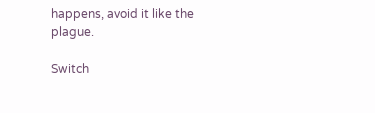happens, avoid it like the plague.

Switch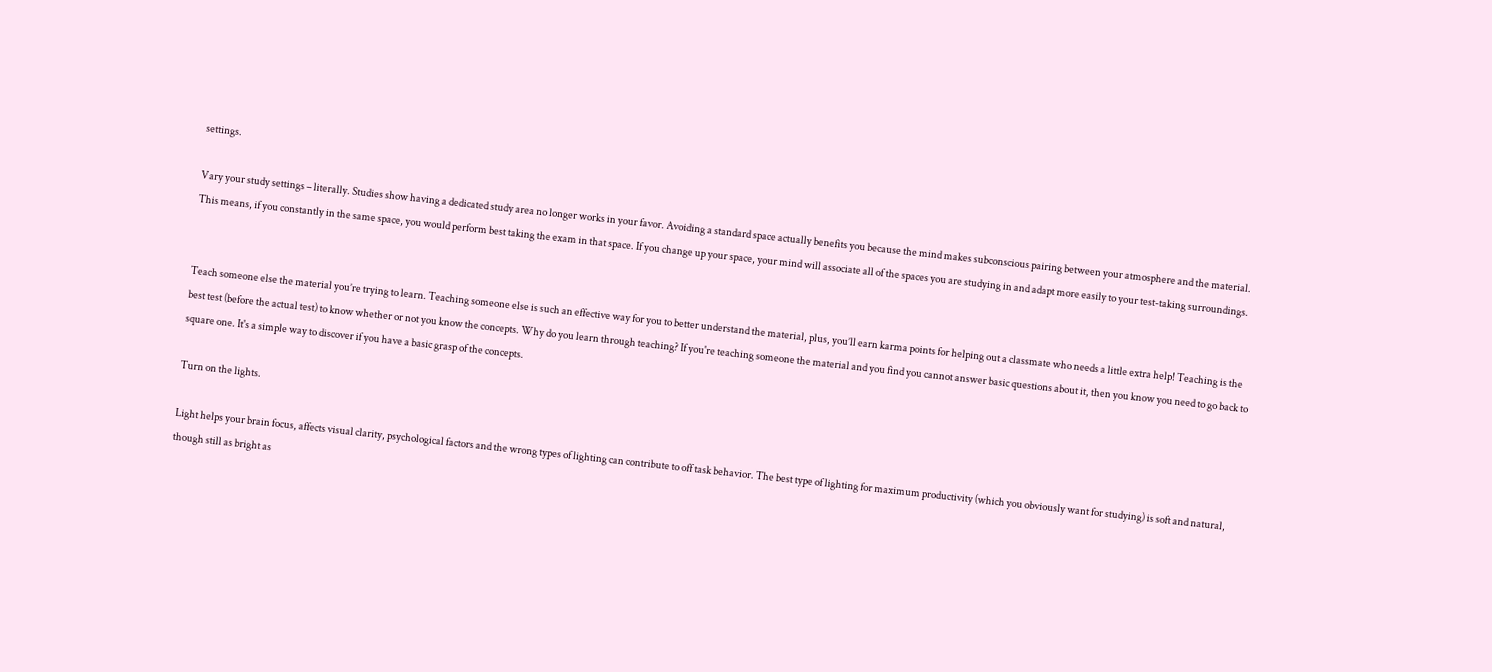settings.

Vary your study settings – literally. Studies show having a dedicated study area no longer works in your favor. Avoiding a standard space actually benefits you because the mind makes subconscious pairing between your atmosphere and the material. This means, if you constantly in the same space, you would perform best taking the exam in that space. If you change up your space, your mind will associate all of the spaces you are studying in and adapt more easily to your test-taking surroundings.


Teach someone else the material you’re trying to learn. Teaching someone else is such an effective way for you to better understand the material, plus, you’ll earn karma points for helping out a classmate who needs a little extra help! Teaching is the best test (before the actual test) to know whether or not you know the concepts. Why do you learn through teaching? If you're teaching someone the material and you find you cannot answer basic questions about it, then you know you need to go back to square one. It's a simple way to discover if you have a basic grasp of the concepts.

Turn on the lights.

Light helps your brain focus, affects visual clarity, psychological factors and the wrong types of lighting can contribute to off task behavior. The best type of lighting for maximum productivity (which you obviously want for studying) is soft and natural, though still as bright as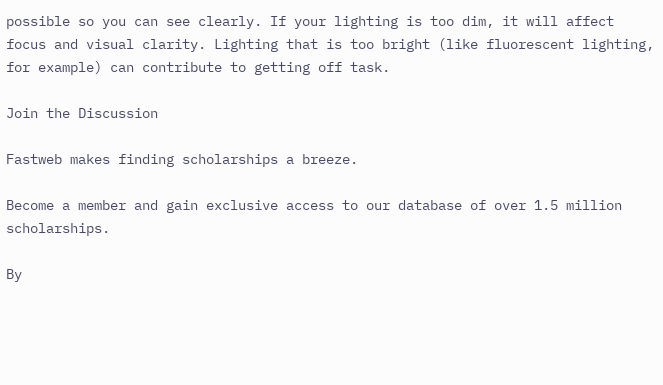possible so you can see clearly. If your lighting is too dim, it will affect focus and visual clarity. Lighting that is too bright (like fluorescent lighting, for example) can contribute to getting off task.

Join the Discussion

Fastweb makes finding scholarships a breeze.

Become a member and gain exclusive access to our database of over 1.5 million scholarships.

By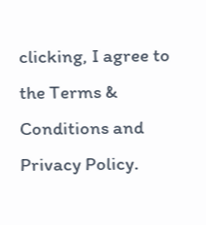clicking, I agree to the Terms & Conditions and Privacy Policy.